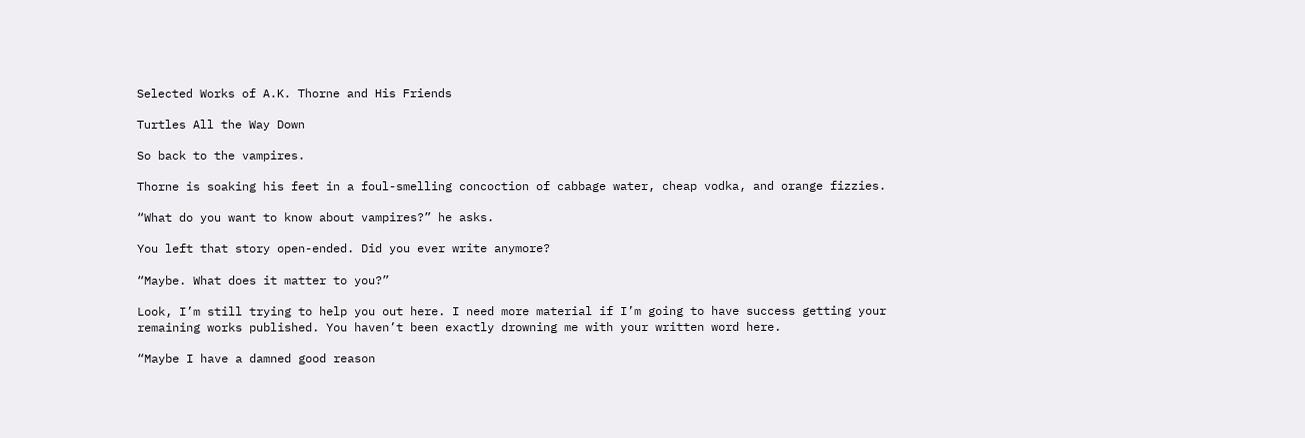Selected Works of A.K. Thorne and His Friends

Turtles All the Way Down

So back to the vampires.

Thorne is soaking his feet in a foul-smelling concoction of cabbage water, cheap vodka, and orange fizzies.

“What do you want to know about vampires?” he asks.

You left that story open-ended. Did you ever write anymore?

“Maybe. What does it matter to you?”

Look, I’m still trying to help you out here. I need more material if I’m going to have success getting your remaining works published. You haven’t been exactly drowning me with your written word here.

“Maybe I have a damned good reason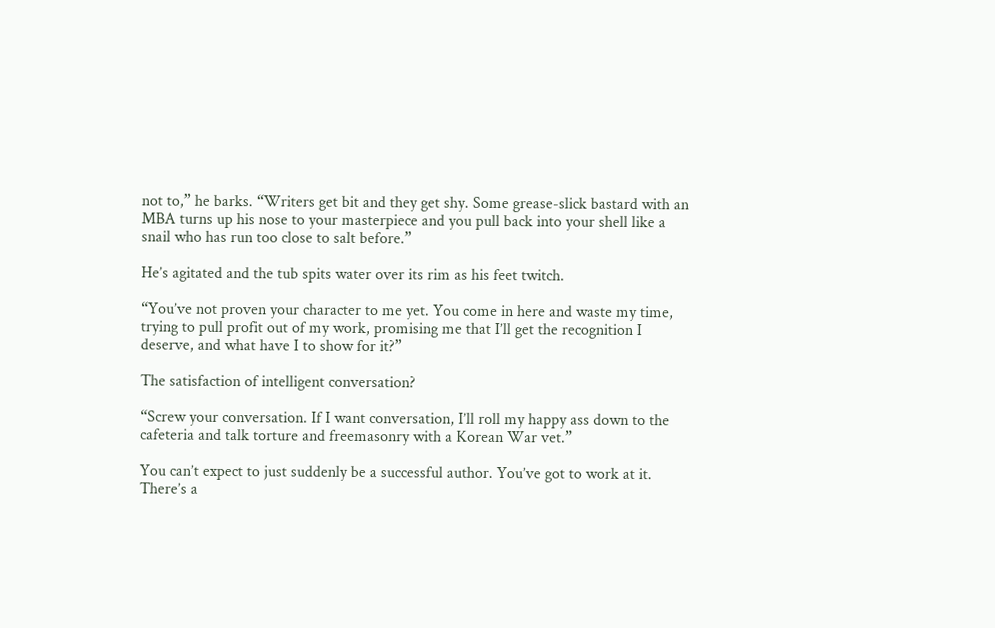not to,” he barks. “Writers get bit and they get shy. Some grease-slick bastard with an MBA turns up his nose to your masterpiece and you pull back into your shell like a snail who has run too close to salt before.”

He’s agitated and the tub spits water over its rim as his feet twitch.

“You’ve not proven your character to me yet. You come in here and waste my time, trying to pull profit out of my work, promising me that I’ll get the recognition I deserve, and what have I to show for it?”

The satisfaction of intelligent conversation?

“Screw your conversation. If I want conversation, I’ll roll my happy ass down to the cafeteria and talk torture and freemasonry with a Korean War vet.”

You can’t expect to just suddenly be a successful author. You’ve got to work at it. There’s a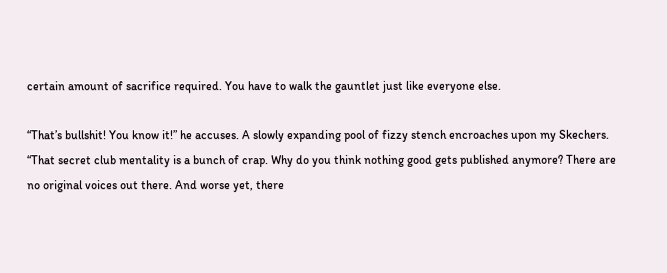certain amount of sacrifice required. You have to walk the gauntlet just like everyone else.

“That’s bullshit! You know it!” he accuses. A slowly expanding pool of fizzy stench encroaches upon my Skechers. “That secret club mentality is a bunch of crap. Why do you think nothing good gets published anymore? There are no original voices out there. And worse yet, there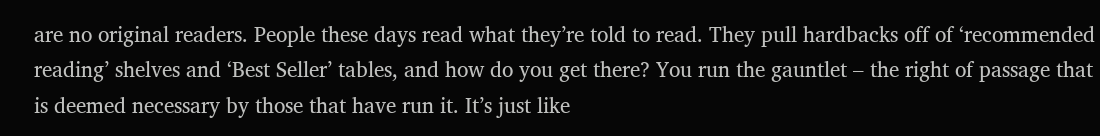are no original readers. People these days read what they’re told to read. They pull hardbacks off of ‘recommended reading’ shelves and ‘Best Seller’ tables, and how do you get there? You run the gauntlet – the right of passage that is deemed necessary by those that have run it. It’s just like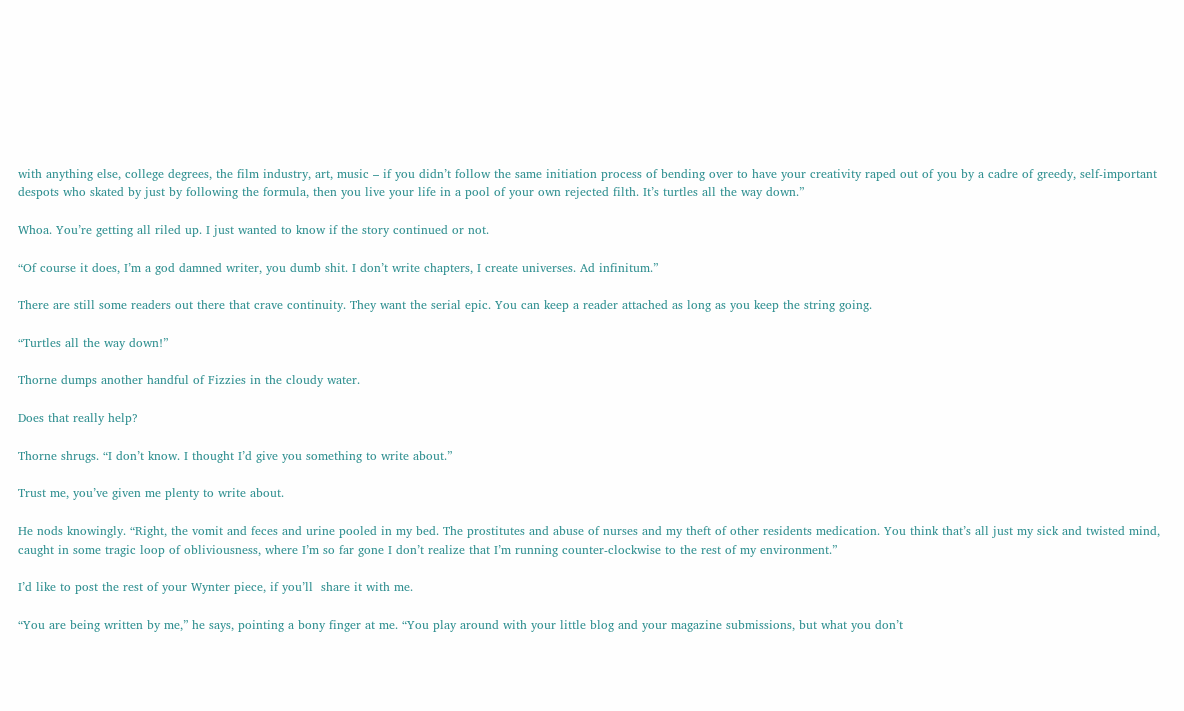with anything else, college degrees, the film industry, art, music – if you didn’t follow the same initiation process of bending over to have your creativity raped out of you by a cadre of greedy, self-important despots who skated by just by following the formula, then you live your life in a pool of your own rejected filth. It’s turtles all the way down.”

Whoa. You’re getting all riled up. I just wanted to know if the story continued or not.

“Of course it does, I’m a god damned writer, you dumb shit. I don’t write chapters, I create universes. Ad infinitum.”

There are still some readers out there that crave continuity. They want the serial epic. You can keep a reader attached as long as you keep the string going.

“Turtles all the way down!”

Thorne dumps another handful of Fizzies in the cloudy water.

Does that really help?

Thorne shrugs. “I don’t know. I thought I’d give you something to write about.”

Trust me, you’ve given me plenty to write about.

He nods knowingly. “Right, the vomit and feces and urine pooled in my bed. The prostitutes and abuse of nurses and my theft of other residents medication. You think that’s all just my sick and twisted mind, caught in some tragic loop of obliviousness, where I’m so far gone I don’t realize that I’m running counter-clockwise to the rest of my environment.”

I’d like to post the rest of your Wynter piece, if you’ll  share it with me.

“You are being written by me,” he says, pointing a bony finger at me. “You play around with your little blog and your magazine submissions, but what you don’t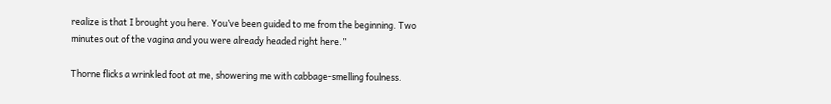realize is that I brought you here. You’ve been guided to me from the beginning. Two minutes out of the vagina and you were already headed right here.”

Thorne flicks a wrinkled foot at me, showering me with cabbage-smelling foulness.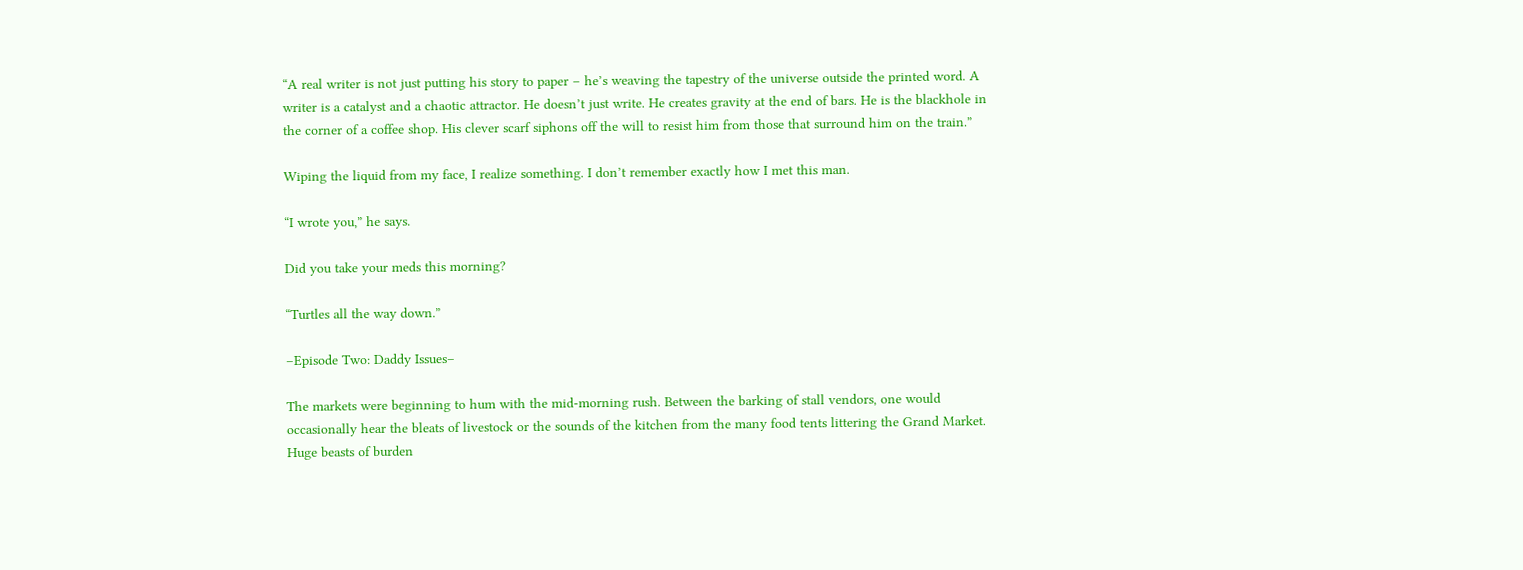“A real writer is not just putting his story to paper – he’s weaving the tapestry of the universe outside the printed word. A writer is a catalyst and a chaotic attractor. He doesn’t just write. He creates gravity at the end of bars. He is the blackhole in the corner of a coffee shop. His clever scarf siphons off the will to resist him from those that surround him on the train.”

Wiping the liquid from my face, I realize something. I don’t remember exactly how I met this man.

“I wrote you,” he says.

Did you take your meds this morning?

“Turtles all the way down.”

–Episode Two: Daddy Issues–

The markets were beginning to hum with the mid-morning rush. Between the barking of stall vendors, one would occasionally hear the bleats of livestock or the sounds of the kitchen from the many food tents littering the Grand Market. Huge beasts of burden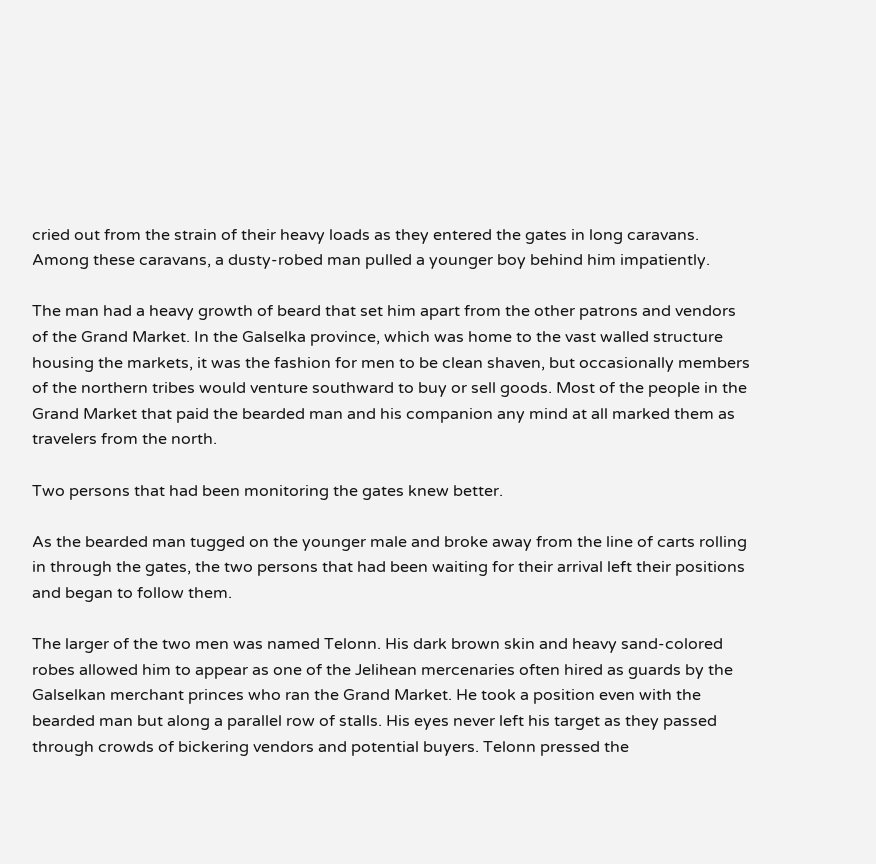cried out from the strain of their heavy loads as they entered the gates in long caravans. Among these caravans, a dusty-robed man pulled a younger boy behind him impatiently.

The man had a heavy growth of beard that set him apart from the other patrons and vendors of the Grand Market. In the Galselka province, which was home to the vast walled structure housing the markets, it was the fashion for men to be clean shaven, but occasionally members of the northern tribes would venture southward to buy or sell goods. Most of the people in the Grand Market that paid the bearded man and his companion any mind at all marked them as travelers from the north.

Two persons that had been monitoring the gates knew better.

As the bearded man tugged on the younger male and broke away from the line of carts rolling in through the gates, the two persons that had been waiting for their arrival left their positions and began to follow them.

The larger of the two men was named Telonn. His dark brown skin and heavy sand-colored robes allowed him to appear as one of the Jelihean mercenaries often hired as guards by the Galselkan merchant princes who ran the Grand Market. He took a position even with the bearded man but along a parallel row of stalls. His eyes never left his target as they passed through crowds of bickering vendors and potential buyers. Telonn pressed the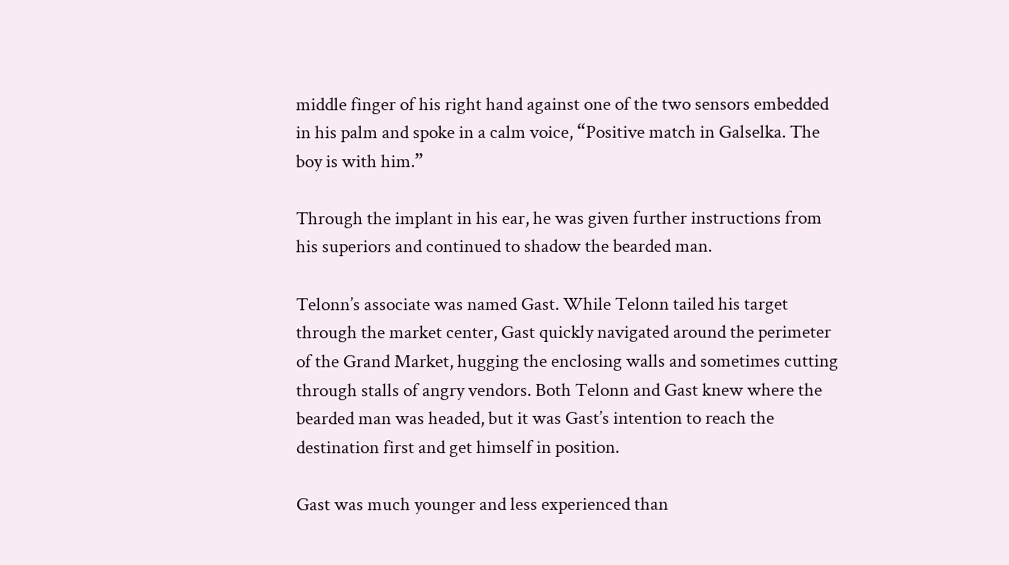middle finger of his right hand against one of the two sensors embedded in his palm and spoke in a calm voice, “Positive match in Galselka. The boy is with him.”

Through the implant in his ear, he was given further instructions from his superiors and continued to shadow the bearded man.

Telonn’s associate was named Gast. While Telonn tailed his target through the market center, Gast quickly navigated around the perimeter of the Grand Market, hugging the enclosing walls and sometimes cutting through stalls of angry vendors. Both Telonn and Gast knew where the bearded man was headed, but it was Gast’s intention to reach the destination first and get himself in position.

Gast was much younger and less experienced than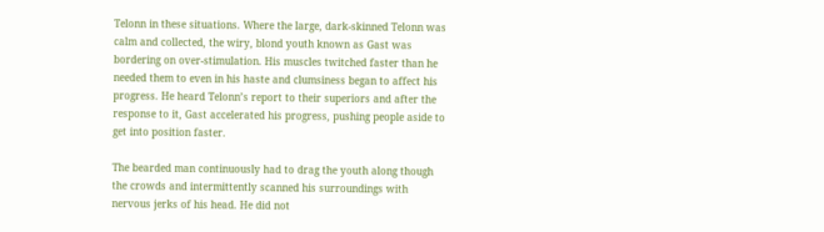Telonn in these situations. Where the large, dark-skinned Telonn was calm and collected, the wiry, blond youth known as Gast was bordering on over-stimulation. His muscles twitched faster than he needed them to even in his haste and clumsiness began to affect his progress. He heard Telonn’s report to their superiors and after the response to it, Gast accelerated his progress, pushing people aside to get into position faster.

The bearded man continuously had to drag the youth along though the crowds and intermittently scanned his surroundings with nervous jerks of his head. He did not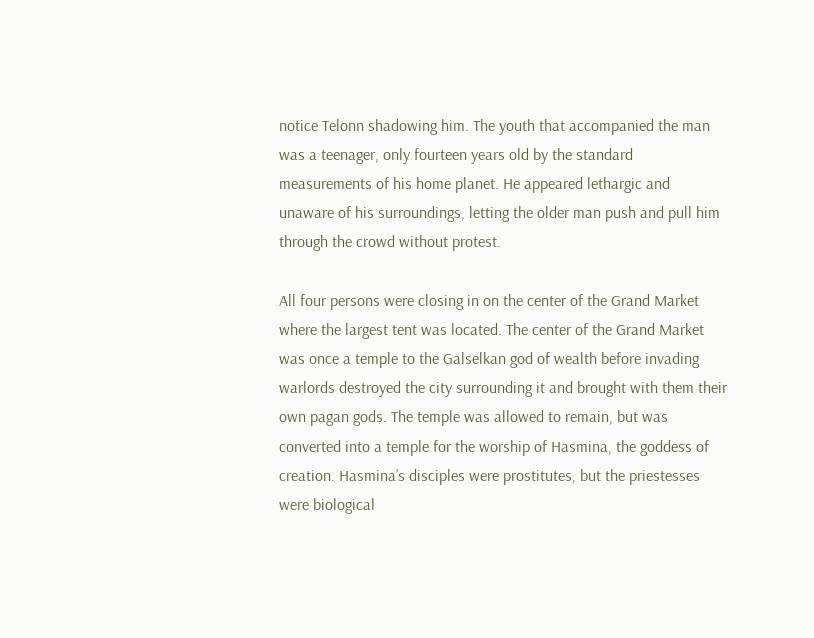notice Telonn shadowing him. The youth that accompanied the man was a teenager, only fourteen years old by the standard measurements of his home planet. He appeared lethargic and unaware of his surroundings, letting the older man push and pull him through the crowd without protest.

All four persons were closing in on the center of the Grand Market where the largest tent was located. The center of the Grand Market was once a temple to the Galselkan god of wealth before invading warlords destroyed the city surrounding it and brought with them their own pagan gods. The temple was allowed to remain, but was converted into a temple for the worship of Hasmina, the goddess of creation. Hasmina’s disciples were prostitutes, but the priestesses were biological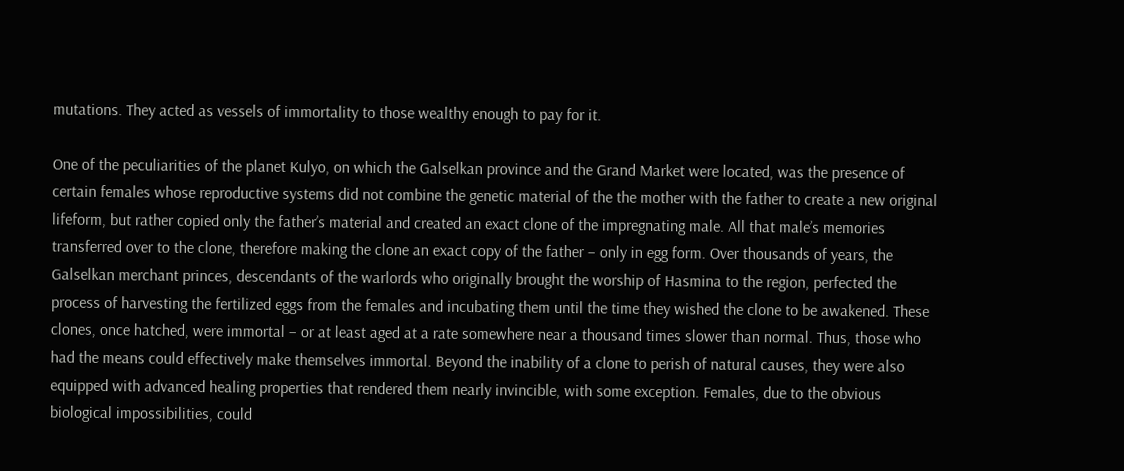mutations. They acted as vessels of immortality to those wealthy enough to pay for it.

One of the peculiarities of the planet Kulyo, on which the Galselkan province and the Grand Market were located, was the presence of certain females whose reproductive systems did not combine the genetic material of the the mother with the father to create a new original lifeform, but rather copied only the father’s material and created an exact clone of the impregnating male. All that male’s memories transferred over to the clone, therefore making the clone an exact copy of the father – only in egg form. Over thousands of years, the Galselkan merchant princes, descendants of the warlords who originally brought the worship of Hasmina to the region, perfected the process of harvesting the fertilized eggs from the females and incubating them until the time they wished the clone to be awakened. These clones, once hatched, were immortal – or at least aged at a rate somewhere near a thousand times slower than normal. Thus, those who had the means could effectively make themselves immortal. Beyond the inability of a clone to perish of natural causes, they were also equipped with advanced healing properties that rendered them nearly invincible, with some exception. Females, due to the obvious biological impossibilities, could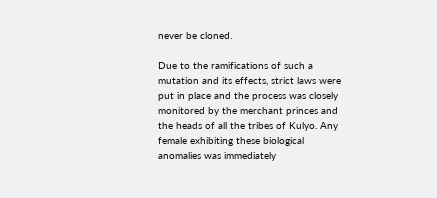never be cloned.

Due to the ramifications of such a mutation and its effects, strict laws were put in place and the process was closely monitored by the merchant princes and the heads of all the tribes of Kulyo. Any female exhibiting these biological anomalies was immediately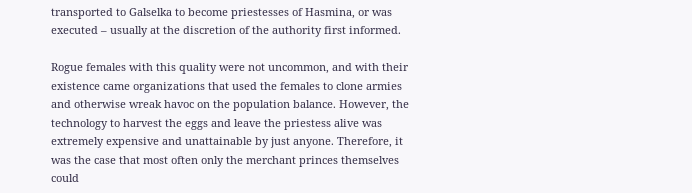transported to Galselka to become priestesses of Hasmina, or was executed – usually at the discretion of the authority first informed.

Rogue females with this quality were not uncommon, and with their existence came organizations that used the females to clone armies and otherwise wreak havoc on the population balance. However, the technology to harvest the eggs and leave the priestess alive was extremely expensive and unattainable by just anyone. Therefore, it was the case that most often only the merchant princes themselves could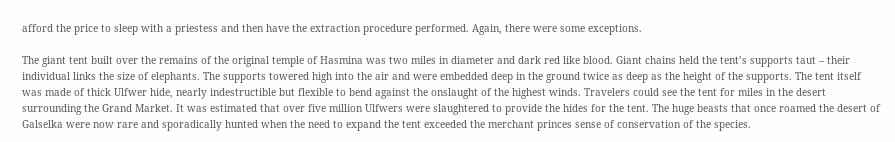afford the price to sleep with a priestess and then have the extraction procedure performed. Again, there were some exceptions.

The giant tent built over the remains of the original temple of Hasmina was two miles in diameter and dark red like blood. Giant chains held the tent’s supports taut – their individual links the size of elephants. The supports towered high into the air and were embedded deep in the ground twice as deep as the height of the supports. The tent itself was made of thick Ulfwer hide, nearly indestructible but flexible to bend against the onslaught of the highest winds. Travelers could see the tent for miles in the desert surrounding the Grand Market. It was estimated that over five million Ulfwers were slaughtered to provide the hides for the tent. The huge beasts that once roamed the desert of Galselka were now rare and sporadically hunted when the need to expand the tent exceeded the merchant princes sense of conservation of the species.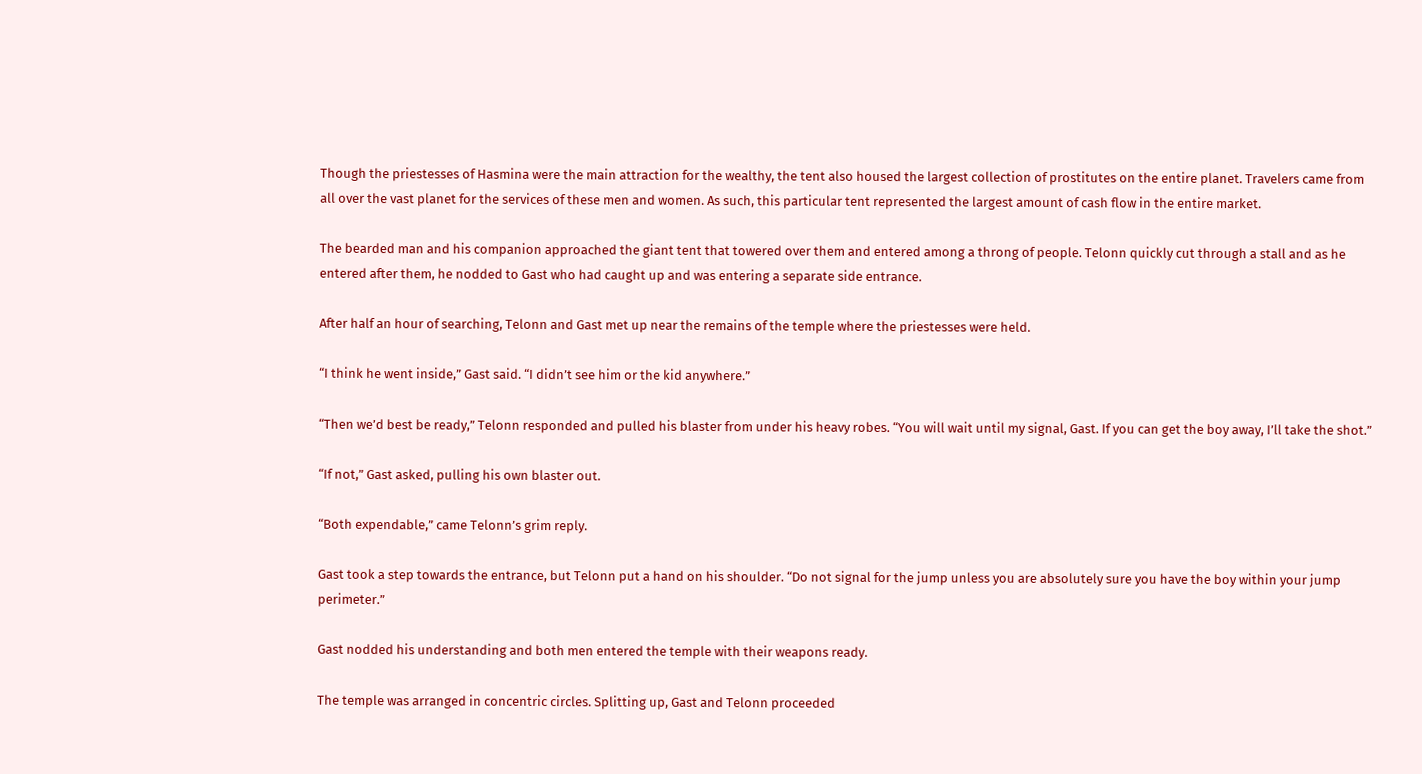Though the priestesses of Hasmina were the main attraction for the wealthy, the tent also housed the largest collection of prostitutes on the entire planet. Travelers came from all over the vast planet for the services of these men and women. As such, this particular tent represented the largest amount of cash flow in the entire market.

The bearded man and his companion approached the giant tent that towered over them and entered among a throng of people. Telonn quickly cut through a stall and as he entered after them, he nodded to Gast who had caught up and was entering a separate side entrance.

After half an hour of searching, Telonn and Gast met up near the remains of the temple where the priestesses were held.

“I think he went inside,” Gast said. “I didn’t see him or the kid anywhere.”

“Then we’d best be ready,” Telonn responded and pulled his blaster from under his heavy robes. “You will wait until my signal, Gast. If you can get the boy away, I’ll take the shot.”

“If not,” Gast asked, pulling his own blaster out.

“Both expendable,” came Telonn’s grim reply.

Gast took a step towards the entrance, but Telonn put a hand on his shoulder. “Do not signal for the jump unless you are absolutely sure you have the boy within your jump perimeter.”

Gast nodded his understanding and both men entered the temple with their weapons ready.

The temple was arranged in concentric circles. Splitting up, Gast and Telonn proceeded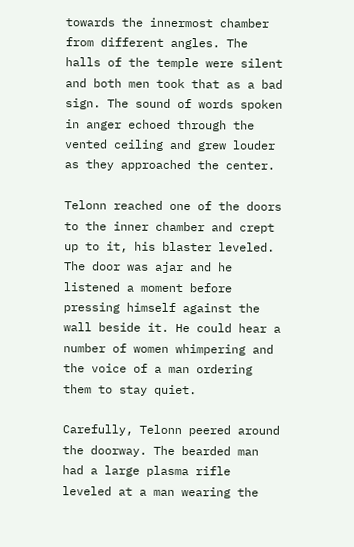towards the innermost chamber from different angles. The halls of the temple were silent and both men took that as a bad sign. The sound of words spoken in anger echoed through the vented ceiling and grew louder as they approached the center.

Telonn reached one of the doors to the inner chamber and crept up to it, his blaster leveled. The door was ajar and he listened a moment before pressing himself against the wall beside it. He could hear a number of women whimpering and the voice of a man ordering them to stay quiet.

Carefully, Telonn peered around the doorway. The bearded man had a large plasma rifle leveled at a man wearing the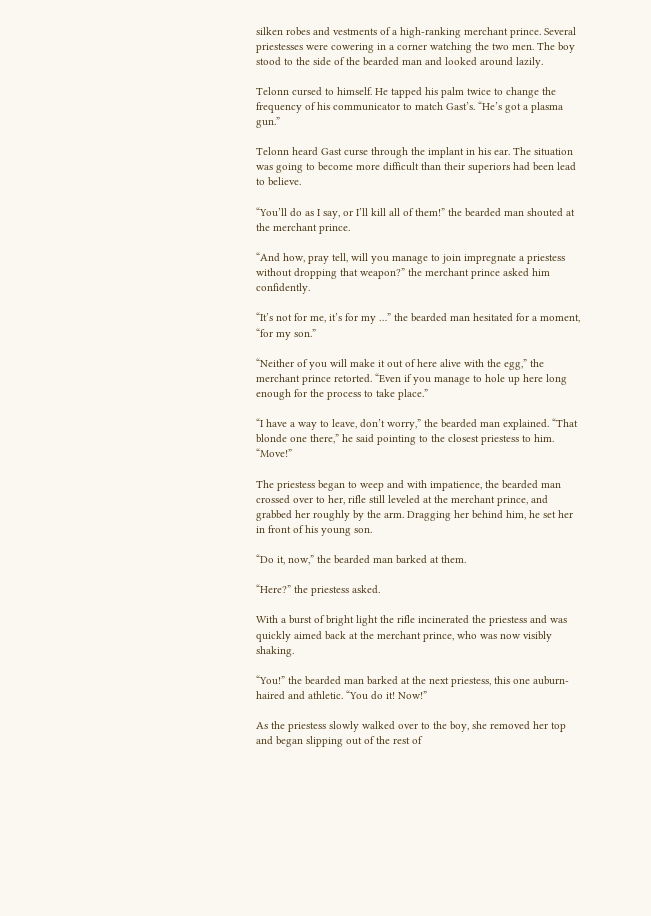silken robes and vestments of a high-ranking merchant prince. Several priestesses were cowering in a corner watching the two men. The boy stood to the side of the bearded man and looked around lazily.

Telonn cursed to himself. He tapped his palm twice to change the frequency of his communicator to match Gast’s. “He’s got a plasma gun.”

Telonn heard Gast curse through the implant in his ear. The situation was going to become more difficult than their superiors had been lead to believe.

“You’ll do as I say, or I’ll kill all of them!” the bearded man shouted at the merchant prince.

“And how, pray tell, will you manage to join impregnate a priestess without dropping that weapon?” the merchant prince asked him confidently.

“It’s not for me, it’s for my …” the bearded man hesitated for a moment, “for my son.”

“Neither of you will make it out of here alive with the egg,” the merchant prince retorted. “Even if you manage to hole up here long enough for the process to take place.”

“I have a way to leave, don’t worry,” the bearded man explained. “That blonde one there,” he said pointing to the closest priestess to him. “Move!”

The priestess began to weep and with impatience, the bearded man crossed over to her, rifle still leveled at the merchant prince, and grabbed her roughly by the arm. Dragging her behind him, he set her in front of his young son.

“Do it, now,” the bearded man barked at them.

“Here?” the priestess asked.

With a burst of bright light the rifle incinerated the priestess and was quickly aimed back at the merchant prince, who was now visibly shaking.

“You!” the bearded man barked at the next priestess, this one auburn-haired and athletic. “You do it! Now!”

As the priestess slowly walked over to the boy, she removed her top and began slipping out of the rest of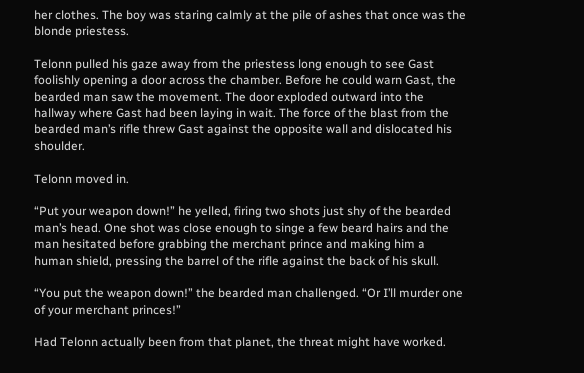her clothes. The boy was staring calmly at the pile of ashes that once was the blonde priestess.

Telonn pulled his gaze away from the priestess long enough to see Gast foolishly opening a door across the chamber. Before he could warn Gast, the bearded man saw the movement. The door exploded outward into the hallway where Gast had been laying in wait. The force of the blast from the bearded man’s rifle threw Gast against the opposite wall and dislocated his shoulder.

Telonn moved in.

“Put your weapon down!” he yelled, firing two shots just shy of the bearded man’s head. One shot was close enough to singe a few beard hairs and the man hesitated before grabbing the merchant prince and making him a human shield, pressing the barrel of the rifle against the back of his skull.

“You put the weapon down!” the bearded man challenged. “Or I’ll murder one of your merchant princes!”

Had Telonn actually been from that planet, the threat might have worked.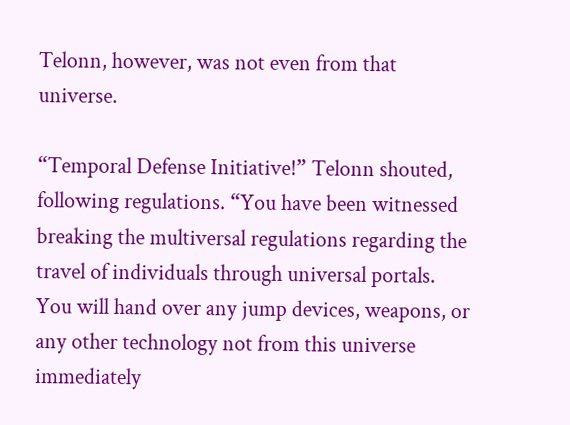Telonn, however, was not even from that universe.

“Temporal Defense Initiative!” Telonn shouted, following regulations. “You have been witnessed breaking the multiversal regulations regarding the travel of individuals through universal portals. You will hand over any jump devices, weapons, or any other technology not from this universe immediately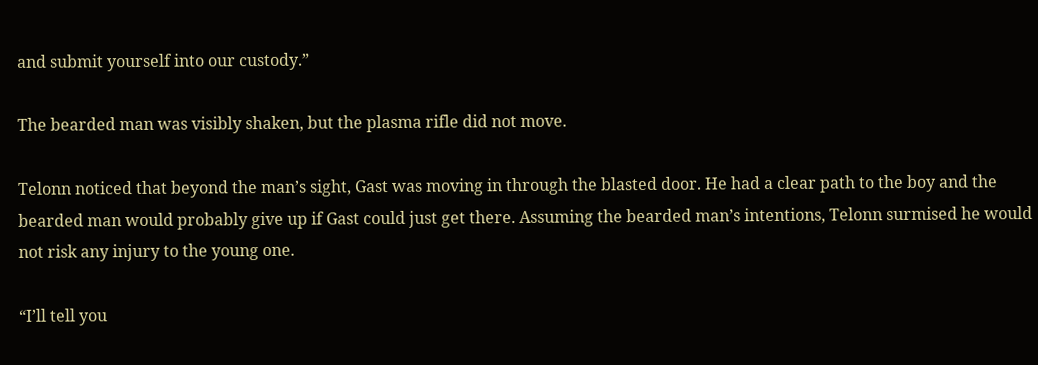and submit yourself into our custody.”

The bearded man was visibly shaken, but the plasma rifle did not move.

Telonn noticed that beyond the man’s sight, Gast was moving in through the blasted door. He had a clear path to the boy and the bearded man would probably give up if Gast could just get there. Assuming the bearded man’s intentions, Telonn surmised he would not risk any injury to the young one.

“I’ll tell you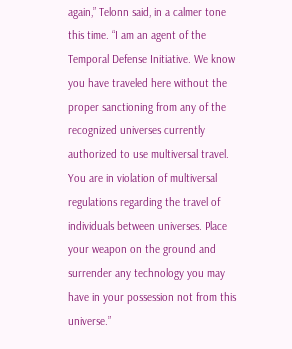again,” Telonn said, in a calmer tone this time. “I am an agent of the Temporal Defense Initiative. We know you have traveled here without the proper sanctioning from any of the recognized universes currently authorized to use multiversal travel. You are in violation of multiversal regulations regarding the travel of individuals between universes. Place your weapon on the ground and surrender any technology you may have in your possession not from this universe.”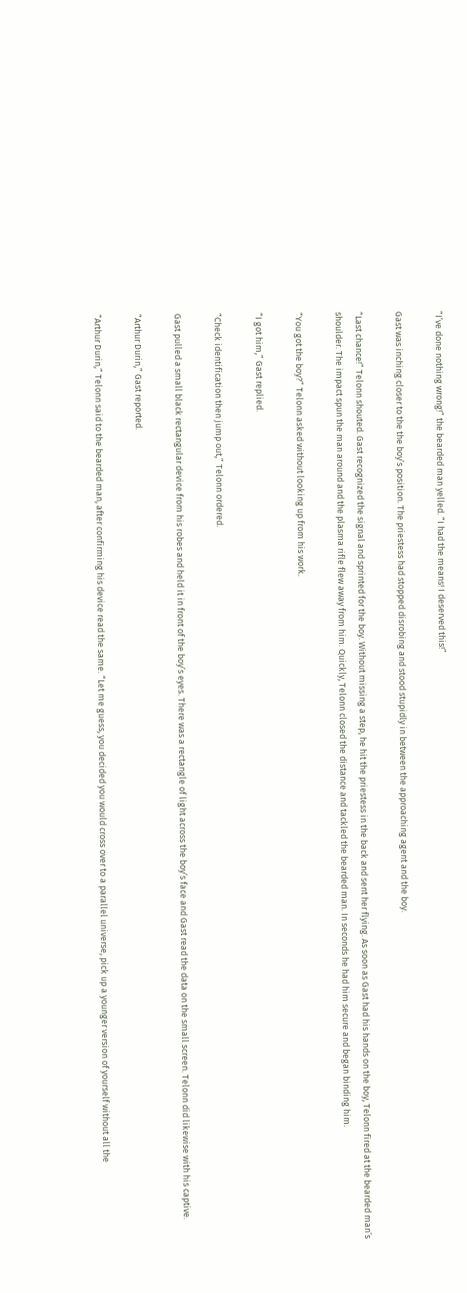“I’ve done nothing wrong!” the bearded man yelled. “I had the means! I deserved this!”

Gast was inching closer to the the boy’s position. The priestess had stopped disrobing and stood stupidly in between the approaching agent and the boy.

“Last chance!” Telonn shouted. Gast recognized the signal and sprinted for the boy. Without missing a step, he hit the priestess in the back and sent her flying. As soon as Gast had his hands on the boy, Telonn fired at the bearded man’s shoulder. The impact spun the man around and the plasma rifle flew away from him. Quickly, Telonn closed the distance and tackled the bearded man. In seconds he had him secure and began binding him.

“You got the boy?” Telonn asked without looking up from his work.

“I got him,” Gast replied.

“Check identification then jump out,” Telonn ordered.

Gast pulled a small black rectangular device from his robes and held it in front of the boy’s eyes. There was a rectangle of light across the boy’s face and Gast read the data on the small screen. Telonn did likewise with his captive.

“Arthur Durin,” Gast reported.

“Arthur Durin,” Telonn said to the bearded man, after confirming his device read the same. “Let me guess, you decided you would cross over to a parallel universe, pick up a younger version of yourself without all the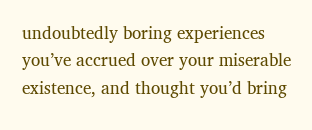undoubtedly boring experiences you’ve accrued over your miserable existence, and thought you’d bring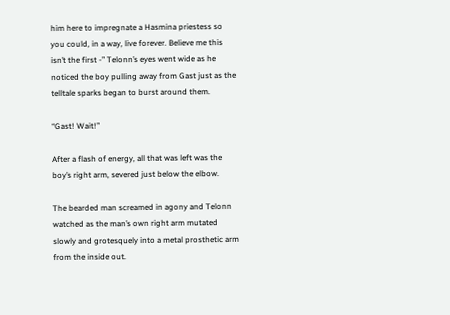him here to impregnate a Hasmina priestess so you could, in a way, live forever. Believe me this isn’t the first -” Telonn’s eyes went wide as he noticed the boy pulling away from Gast just as the telltale sparks began to burst around them.

“Gast! Wait!”

After a flash of energy, all that was left was the boy’s right arm, severed just below the elbow.

The bearded man screamed in agony and Telonn watched as the man’s own right arm mutated slowly and grotesquely into a metal prosthetic arm from the inside out.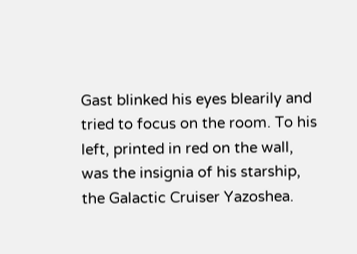Gast blinked his eyes blearily and tried to focus on the room. To his left, printed in red on the wall, was the insignia of his starship, the Galactic Cruiser Yazoshea.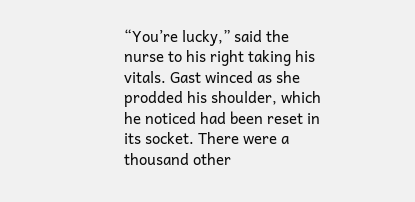“You’re lucky,” said the nurse to his right taking his vitals. Gast winced as she prodded his shoulder, which he noticed had been reset in its socket. There were a thousand other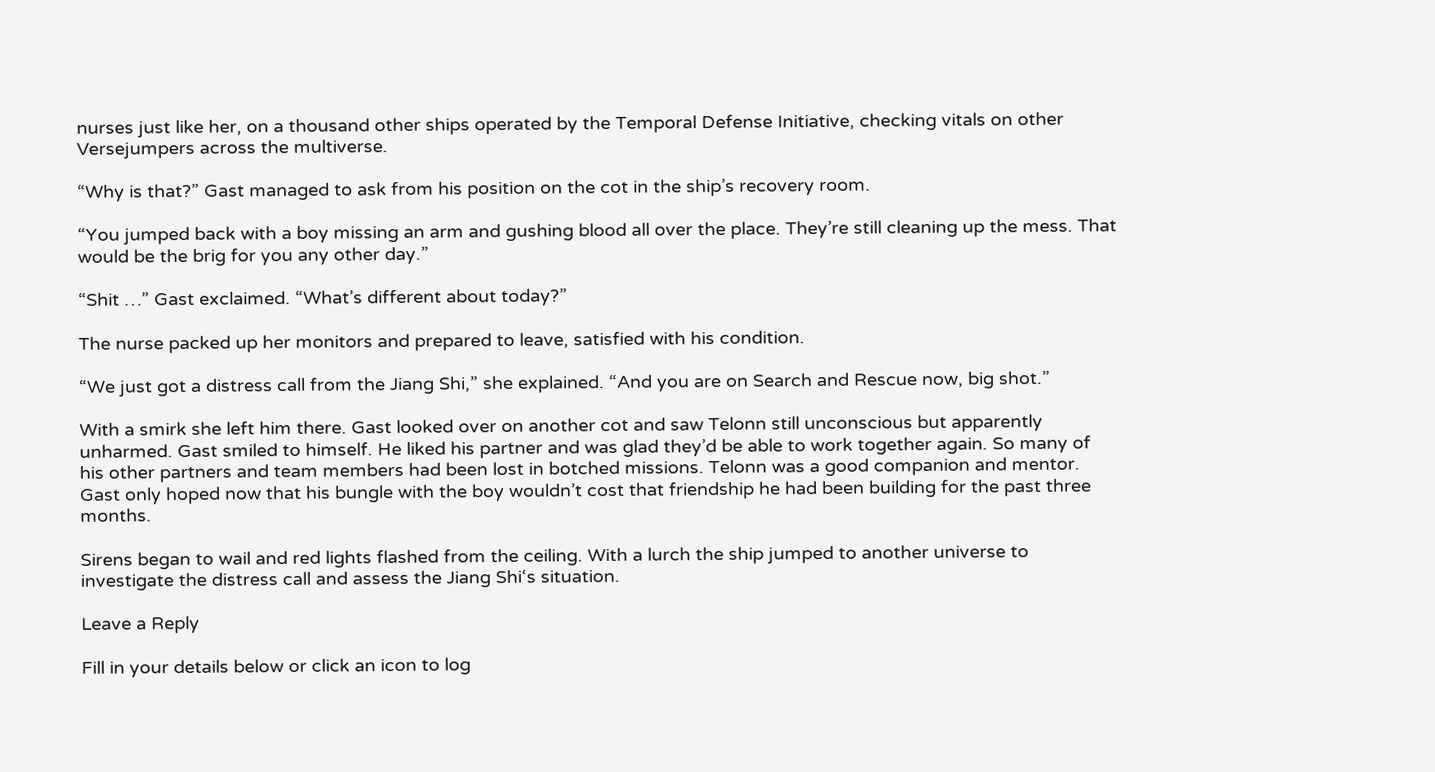nurses just like her, on a thousand other ships operated by the Temporal Defense Initiative, checking vitals on other Versejumpers across the multiverse.

“Why is that?” Gast managed to ask from his position on the cot in the ship’s recovery room.

“You jumped back with a boy missing an arm and gushing blood all over the place. They’re still cleaning up the mess. That would be the brig for you any other day.”

“Shit …” Gast exclaimed. “What’s different about today?”

The nurse packed up her monitors and prepared to leave, satisfied with his condition.

“We just got a distress call from the Jiang Shi,” she explained. “And you are on Search and Rescue now, big shot.”

With a smirk she left him there. Gast looked over on another cot and saw Telonn still unconscious but apparently unharmed. Gast smiled to himself. He liked his partner and was glad they’d be able to work together again. So many of his other partners and team members had been lost in botched missions. Telonn was a good companion and mentor. Gast only hoped now that his bungle with the boy wouldn’t cost that friendship he had been building for the past three months.

Sirens began to wail and red lights flashed from the ceiling. With a lurch the ship jumped to another universe to investigate the distress call and assess the Jiang Shi‘s situation.

Leave a Reply

Fill in your details below or click an icon to log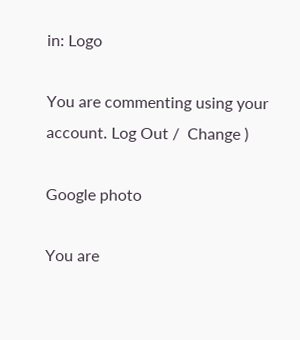in: Logo

You are commenting using your account. Log Out /  Change )

Google photo

You are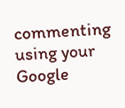commenting using your Google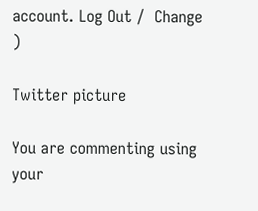account. Log Out /  Change )

Twitter picture

You are commenting using your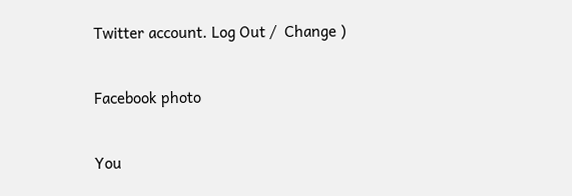Twitter account. Log Out /  Change )

Facebook photo

You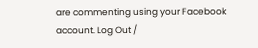are commenting using your Facebook account. Log Out /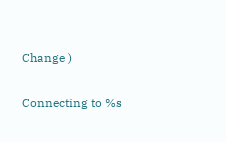Change )

Connecting to %s